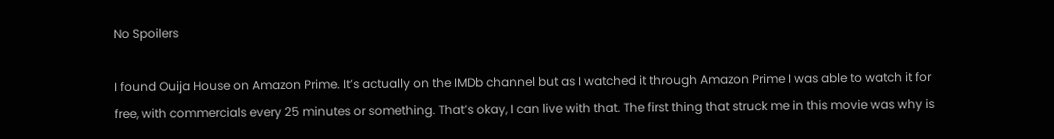No Spoilers

I found Ouija House on Amazon Prime. It’s actually on the IMDb channel but as I watched it through Amazon Prime I was able to watch it for free, with commercials every 25 minutes or something. That’s okay, I can live with that. The first thing that struck me in this movie was why is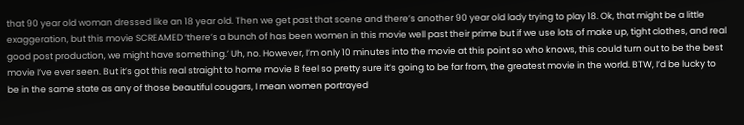that 90 year old woman dressed like an 18 year old. Then we get past that scene and there’s another 90 year old lady trying to play 18. Ok, that might be a little exaggeration, but this movie SCREAMED ‘there’s a bunch of has been women in this movie well past their prime but if we use lots of make up, tight clothes, and real good post production, we might have something.’ Uh, no. However, I’m only 10 minutes into the movie at this point so who knows, this could turn out to be the best movie I’ve ever seen. But it’s got this real straight to home movie B feel so pretty sure it’s going to be far from, the greatest movie in the world. BTW, I’d be lucky to be in the same state as any of those beautiful cougars, I mean women portrayed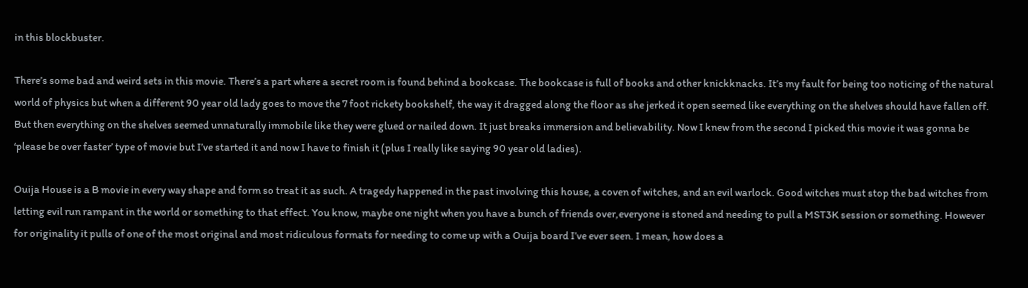in this blockbuster.

There’s some bad and weird sets in this movie. There’s a part where a secret room is found behind a bookcase. The bookcase is full of books and other knickknacks. It’s my fault for being too noticing of the natural world of physics but when a different 90 year old lady goes to move the 7 foot rickety bookshelf, the way it dragged along the floor as she jerked it open seemed like everything on the shelves should have fallen off. But then everything on the shelves seemed unnaturally immobile like they were glued or nailed down. It just breaks immersion and believability. Now I knew from the second I picked this movie it was gonna be ‘please be over faster’ type of movie but I’ve started it and now I have to finish it (plus I really like saying 90 year old ladies).

Ouija House is a B movie in every way shape and form so treat it as such. A tragedy happened in the past involving this house, a coven of witches, and an evil warlock. Good witches must stop the bad witches from letting evil run rampant in the world or something to that effect. You know, maybe one night when you have a bunch of friends over,everyone is stoned and needing to pull a MST3K session or something. However for originality it pulls of one of the most original and most ridiculous formats for needing to come up with a Ouija board I’ve ever seen. I mean, how does a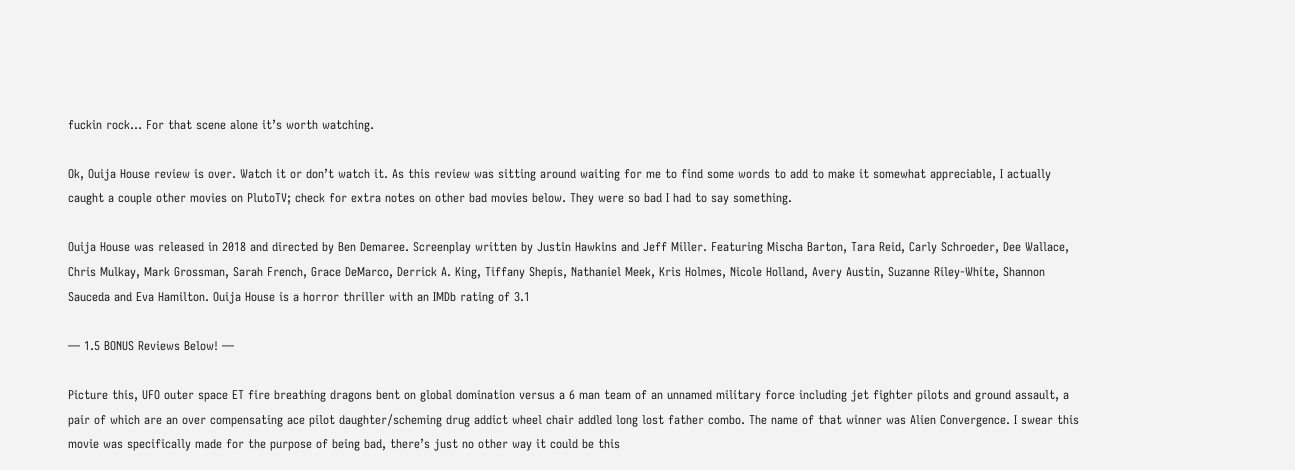fuckin rock… For that scene alone it’s worth watching.

Ok, Ouija House review is over. Watch it or don’t watch it. As this review was sitting around waiting for me to find some words to add to make it somewhat appreciable, I actually caught a couple other movies on PlutoTV; check for extra notes on other bad movies below. They were so bad I had to say something.

Ouija House was released in 2018 and directed by Ben Demaree. Screenplay written by Justin Hawkins and Jeff Miller. Featuring Mischa Barton, Tara Reid, Carly Schroeder, Dee Wallace, Chris Mulkay, Mark Grossman, Sarah French, Grace DeMarco, Derrick A. King, Tiffany Shepis, Nathaniel Meek, Kris Holmes, Nicole Holland, Avery Austin, Suzanne Riley-White, Shannon Sauceda and Eva Hamilton. Ouija House is a horror thriller with an IMDb rating of 3.1

— 1.5 BONUS Reviews Below! —

Picture this, UFO outer space ET fire breathing dragons bent on global domination versus a 6 man team of an unnamed military force including jet fighter pilots and ground assault, a pair of which are an over compensating ace pilot daughter/scheming drug addict wheel chair addled long lost father combo. The name of that winner was Alien Convergence. I swear this movie was specifically made for the purpose of being bad, there’s just no other way it could be this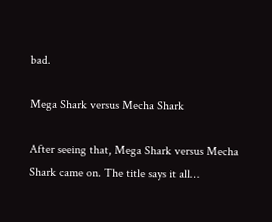bad.

Mega Shark versus Mecha Shark

After seeing that, Mega Shark versus Mecha Shark came on. The title says it all…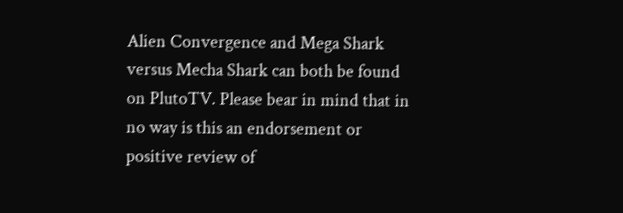Alien Convergence and Mega Shark versus Mecha Shark can both be found on PlutoTV. Please bear in mind that in no way is this an endorsement or positive review of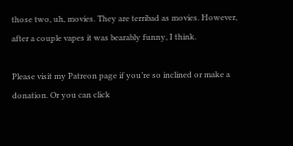those two, uh, movies. They are terribad as movies. However, after a couple vapes it was bearably funny, I think.

Please visit my Patreon page if you’re so inclined or make a donation. Or you can click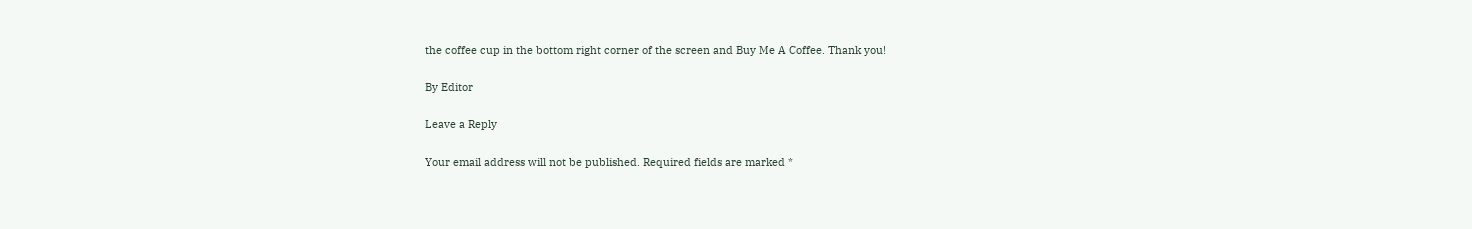the coffee cup in the bottom right corner of the screen and Buy Me A Coffee. Thank you!

By Editor

Leave a Reply

Your email address will not be published. Required fields are marked *